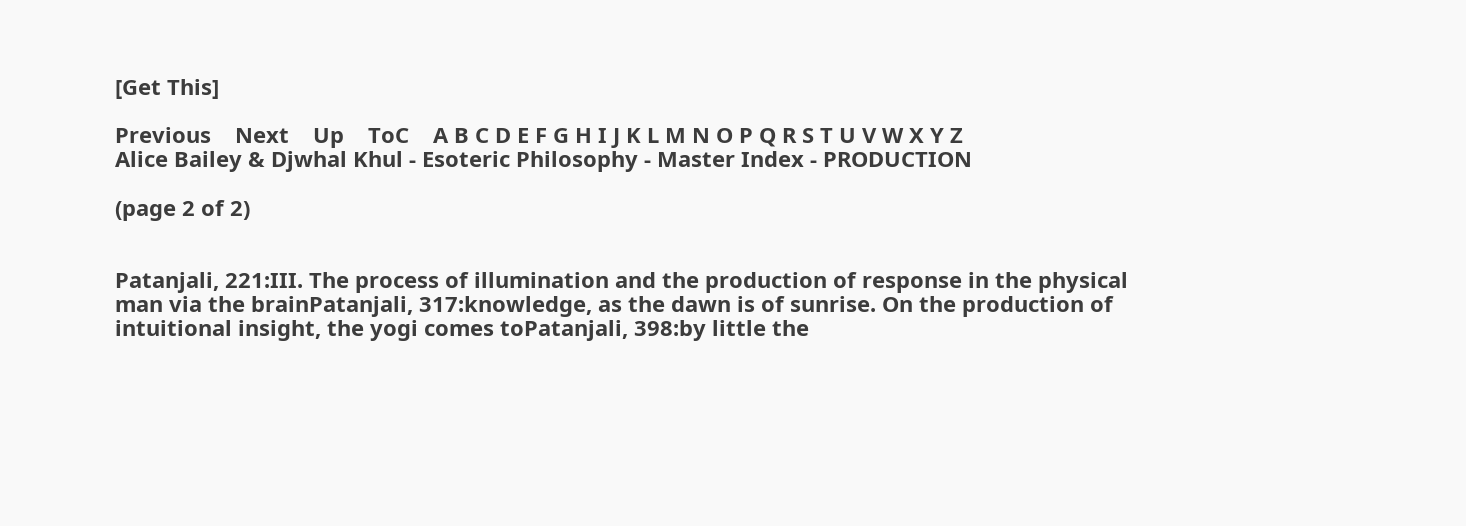[Get This]

Previous    Next    Up    ToC    A B C D E F G H I J K L M N O P Q R S T U V W X Y Z
Alice Bailey & Djwhal Khul - Esoteric Philosophy - Master Index - PRODUCTION

(page 2 of 2)


Patanjali, 221:III. The process of illumination and the production of response in the physical man via the brainPatanjali, 317:knowledge, as the dawn is of sunrise. On the production of intuitional insight, the yogi comes toPatanjali, 398:by little the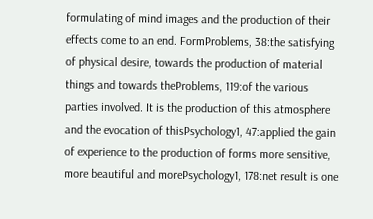formulating of mind images and the production of their effects come to an end. FormProblems, 38:the satisfying of physical desire, towards the production of material things and towards theProblems, 119:of the various parties involved. It is the production of this atmosphere and the evocation of thisPsychology1, 47:applied the gain of experience to the production of forms more sensitive, more beautiful and morePsychology1, 178:net result is one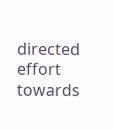directed effort towards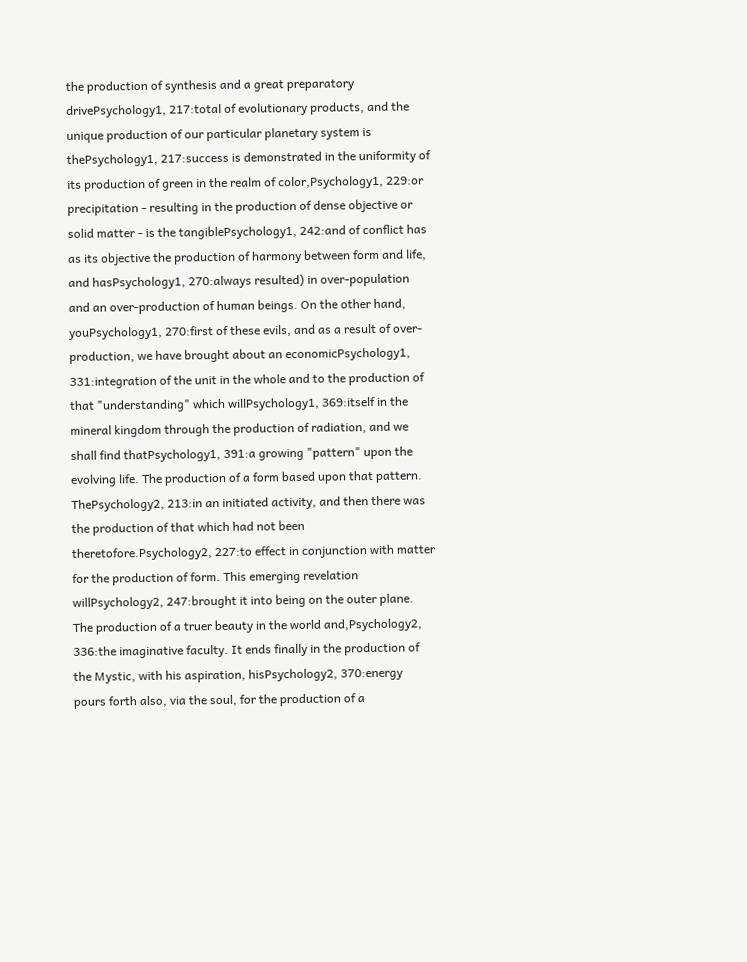the production of synthesis and a great preparatory drivePsychology1, 217:total of evolutionary products, and the unique production of our particular planetary system is thePsychology1, 217:success is demonstrated in the uniformity of its production of green in the realm of color,Psychology1, 229:or precipitation - resulting in the production of dense objective or solid matter - is the tangiblePsychology1, 242:and of conflict has as its objective the production of harmony between form and life, and hasPsychology1, 270:always resulted) in over-population and an over-production of human beings. On the other hand, youPsychology1, 270:first of these evils, and as a result of over-production, we have brought about an economicPsychology1, 331:integration of the unit in the whole and to the production of that "understanding" which willPsychology1, 369:itself in the mineral kingdom through the production of radiation, and we shall find thatPsychology1, 391:a growing "pattern" upon the evolving life. The production of a form based upon that pattern. ThePsychology2, 213:in an initiated activity, and then there was the production of that which had not been theretofore.Psychology2, 227:to effect in conjunction with matter for the production of form. This emerging revelation willPsychology2, 247:brought it into being on the outer plane. The production of a truer beauty in the world and,Psychology2, 336:the imaginative faculty. It ends finally in the production of the Mystic, with his aspiration, hisPsychology2, 370:energy pours forth also, via the soul, for the production of a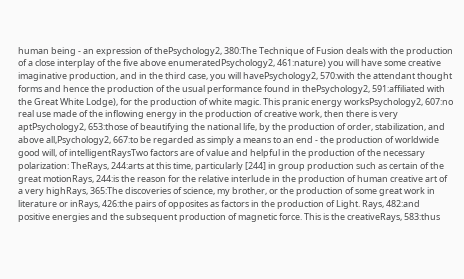human being - an expression of thePsychology2, 380:The Technique of Fusion deals with the production of a close interplay of the five above enumeratedPsychology2, 461:nature) you will have some creative imaginative production, and in the third case, you will havePsychology2, 570:with the attendant thought forms and hence the production of the usual performance found in thePsychology2, 591:affiliated with the Great White Lodge), for the production of white magic. This pranic energy worksPsychology2, 607:no real use made of the inflowing energy in the production of creative work, then there is very aptPsychology2, 653:those of beautifying the national life, by the production of order, stabilization, and above all,Psychology2, 667:to be regarded as simply a means to an end - the production of worldwide good will, of intelligentRaysTwo factors are of value and helpful in the production of the necessary polarization: TheRays, 244:arts at this time, particularly [244] in group production such as certain of the great motionRays, 244:is the reason for the relative interlude in the production of human creative art of a very highRays, 365:The discoveries of science, my brother, or the production of some great work in literature or inRays, 426:the pairs of opposites as factors in the production of Light. Rays, 482:and positive energies and the subsequent production of magnetic force. This is the creativeRays, 583:thus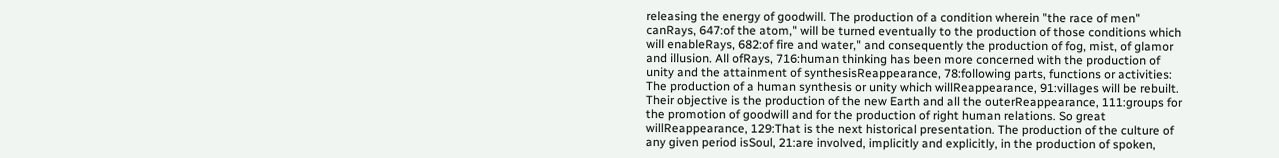releasing the energy of goodwill. The production of a condition wherein "the race of men" canRays, 647:of the atom," will be turned eventually to the production of those conditions which will enableRays, 682:of fire and water," and consequently the production of fog, mist, of glamor and illusion. All ofRays, 716:human thinking has been more concerned with the production of unity and the attainment of synthesisReappearance, 78:following parts, functions or activities: The production of a human synthesis or unity which willReappearance, 91:villages will be rebuilt. Their objective is the production of the new Earth and all the outerReappearance, 111:groups for the promotion of goodwill and for the production of right human relations. So great willReappearance, 129:That is the next historical presentation. The production of the culture of any given period isSoul, 21:are involved, implicitly and explicitly, in the production of spoken,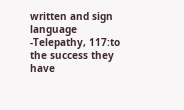written and sign language -Telepathy, 117:to the success they have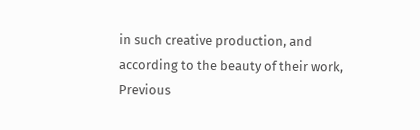in such creative production, and according to the beauty of their work,
Previous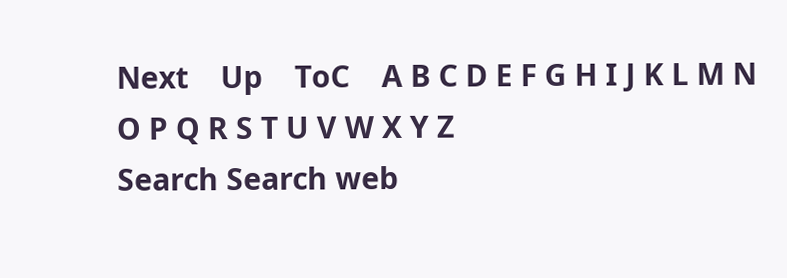Next    Up    ToC    A B C D E F G H I J K L M N O P Q R S T U V W X Y Z
Search Search web